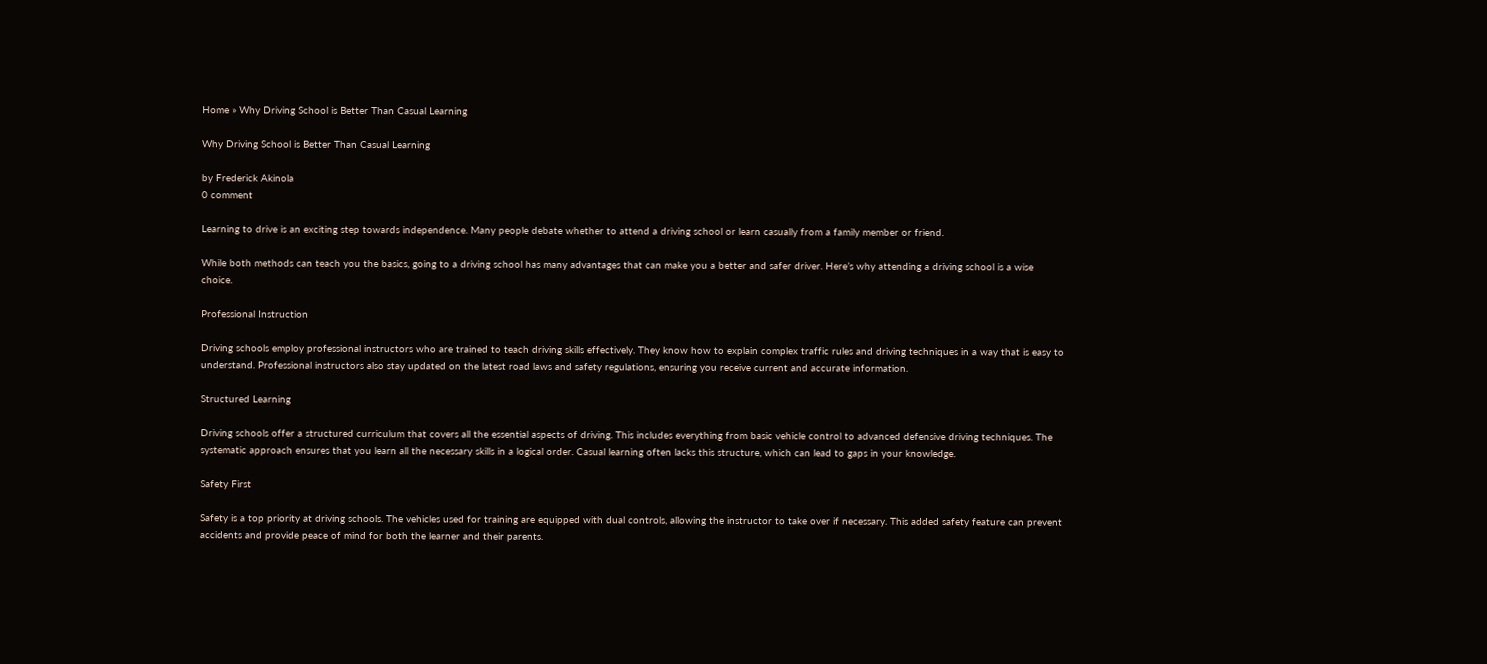Home » Why Driving School is Better Than Casual Learning

Why Driving School is Better Than Casual Learning

by Frederick Akinola
0 comment

Learning to drive is an exciting step towards independence. Many people debate whether to attend a driving school or learn casually from a family member or friend.

While both methods can teach you the basics, going to a driving school has many advantages that can make you a better and safer driver. Here’s why attending a driving school is a wise choice.

Professional Instruction

Driving schools employ professional instructors who are trained to teach driving skills effectively. They know how to explain complex traffic rules and driving techniques in a way that is easy to understand. Professional instructors also stay updated on the latest road laws and safety regulations, ensuring you receive current and accurate information.

Structured Learning

Driving schools offer a structured curriculum that covers all the essential aspects of driving. This includes everything from basic vehicle control to advanced defensive driving techniques. The systematic approach ensures that you learn all the necessary skills in a logical order. Casual learning often lacks this structure, which can lead to gaps in your knowledge.

Safety First

Safety is a top priority at driving schools. The vehicles used for training are equipped with dual controls, allowing the instructor to take over if necessary. This added safety feature can prevent accidents and provide peace of mind for both the learner and their parents.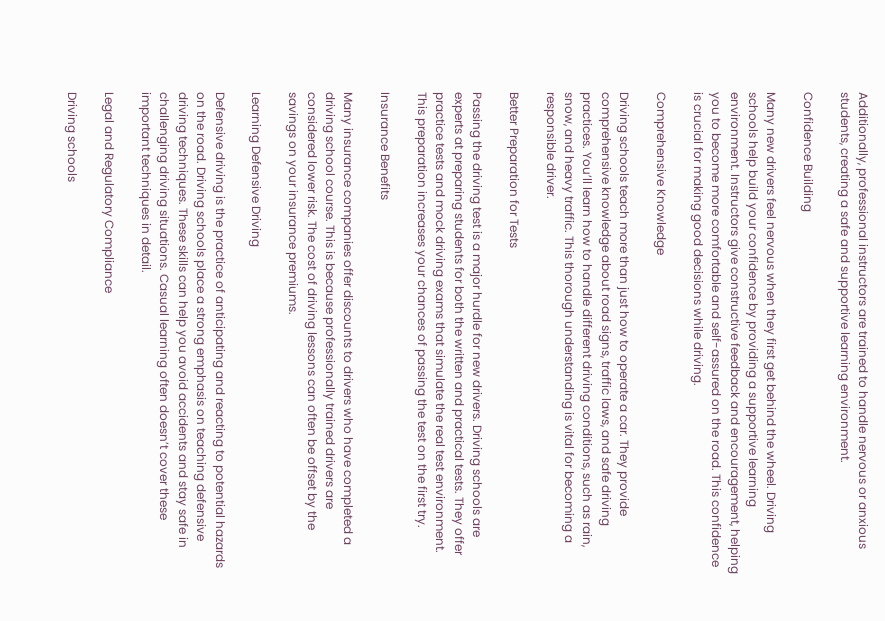Additionally, professional instructors are trained to handle nervous or anxious students, creating a safe and supportive learning environment.

Confidence Building

Many new drivers feel nervous when they first get behind the wheel. Driving schools help build your confidence by providing a supportive learning environment. Instructors give constructive feedback and encouragement, helping you to become more comfortable and self-assured on the road. This confidence is crucial for making good decisions while driving.

Comprehensive Knowledge

Driving schools teach more than just how to operate a car. They provide comprehensive knowledge about road signs, traffic laws, and safe driving practices. You’ll learn how to handle different driving conditions, such as rain, snow, and heavy traffic. This thorough understanding is vital for becoming a responsible driver.

Better Preparation for Tests

Passing the driving test is a major hurdle for new drivers. Driving schools are experts at preparing students for both the written and practical tests. They offer practice tests and mock driving exams that simulate the real test environment. This preparation increases your chances of passing the test on the first try.

Insurance Benefits

Many insurance companies offer discounts to drivers who have completed a driving school course. This is because professionally trained drivers are considered lower risk. The cost of driving lessons can often be offset by the savings on your insurance premiums.

Learning Defensive Driving

Defensive driving is the practice of anticipating and reacting to potential hazards on the road. Driving schools place a strong emphasis on teaching defensive driving techniques. These skills can help you avoid accidents and stay safe in challenging driving situations. Casual learning often doesn’t cover these important techniques in detail.

Legal and Regulatory Compliance

Driving schools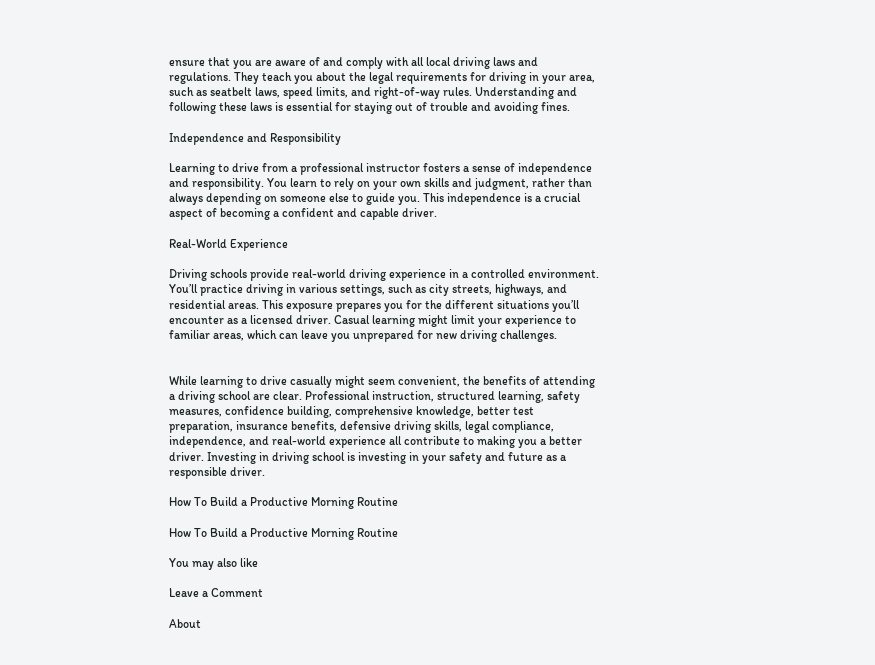ensure that you are aware of and comply with all local driving laws and regulations. They teach you about the legal requirements for driving in your area, such as seatbelt laws, speed limits, and right-of-way rules. Understanding and following these laws is essential for staying out of trouble and avoiding fines.

Independence and Responsibility

Learning to drive from a professional instructor fosters a sense of independence and responsibility. You learn to rely on your own skills and judgment, rather than always depending on someone else to guide you. This independence is a crucial aspect of becoming a confident and capable driver.

Real-World Experience

Driving schools provide real-world driving experience in a controlled environment. You’ll practice driving in various settings, such as city streets, highways, and residential areas. This exposure prepares you for the different situations you’ll encounter as a licensed driver. Casual learning might limit your experience to familiar areas, which can leave you unprepared for new driving challenges.


While learning to drive casually might seem convenient, the benefits of attending a driving school are clear. Professional instruction, structured learning, safety measures, confidence building, comprehensive knowledge, better test preparation, insurance benefits, defensive driving skills, legal compliance, independence, and real-world experience all contribute to making you a better driver. Investing in driving school is investing in your safety and future as a responsible driver.

How To Build a Productive Morning Routine

How To Build a Productive Morning Routine

You may also like

Leave a Comment

About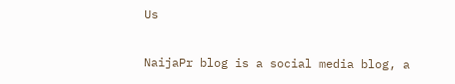Us

NaijaPr blog is a social media blog, a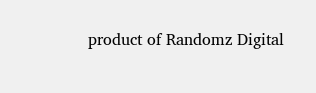product of Randomz Digital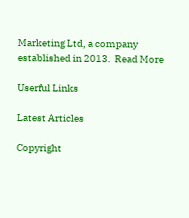Marketing Ltd, a company established in 2013.  Read More

Userful Links

Latest Articles

Copyright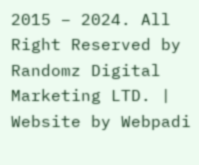2015 – 2024. All Right Reserved by Randomz Digital Marketing LTD. | Website by Webpadi